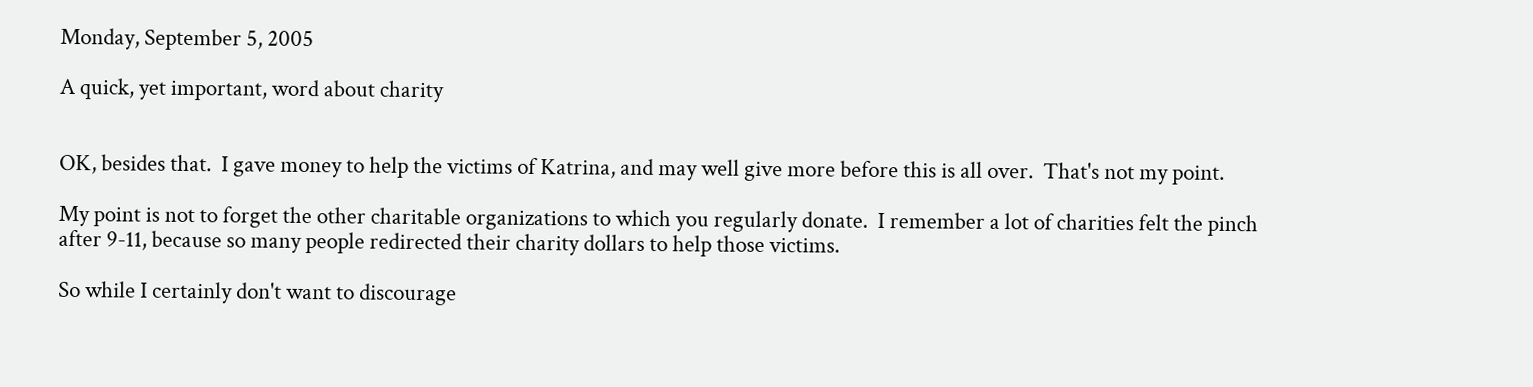Monday, September 5, 2005

A quick, yet important, word about charity


OK, besides that.  I gave money to help the victims of Katrina, and may well give more before this is all over.  That's not my point.

My point is not to forget the other charitable organizations to which you regularly donate.  I remember a lot of charities felt the pinch after 9-11, because so many people redirected their charity dollars to help those victims.

So while I certainly don't want to discourage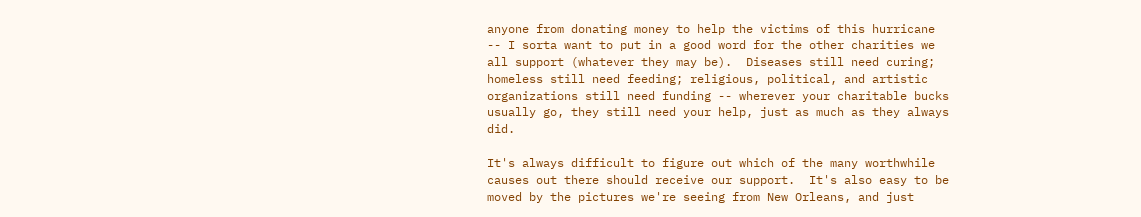anyone from donating money to help the victims of this hurricane -- I sorta want to put in a good word for the other charities we all support (whatever they may be).  Diseases still need curing; homeless still need feeding; religious, political, and artistic organizations still need funding -- wherever your charitable bucks usually go, they still need your help, just as much as they always did.

It's always difficult to figure out which of the many worthwhile causes out there should receive our support.  It's also easy to be moved by the pictures we're seeing from New Orleans, and just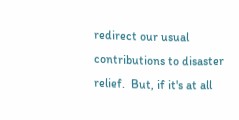redirect our usual contributions to disaster relief.  But, if it's at all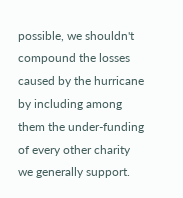possible, we shouldn't compound the losses caused by the hurricane by including among them the under-funding of every other charity we generally support.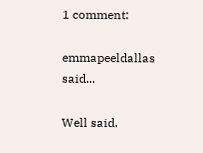1 comment:

emmapeeldallas said...

Well said.